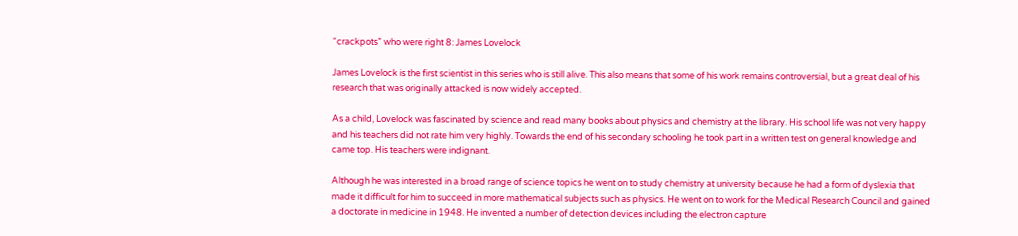“crackpots” who were right 8: James Lovelock

James Lovelock is the first scientist in this series who is still alive. This also means that some of his work remains controversial, but a great deal of his research that was originally attacked is now widely accepted.

As a child, Lovelock was fascinated by science and read many books about physics and chemistry at the library. His school life was not very happy and his teachers did not rate him very highly. Towards the end of his secondary schooling he took part in a written test on general knowledge and came top. His teachers were indignant.

Although he was interested in a broad range of science topics he went on to study chemistry at university because he had a form of dyslexia that made it difficult for him to succeed in more mathematical subjects such as physics. He went on to work for the Medical Research Council and gained a doctorate in medicine in 1948. He invented a number of detection devices including the electron capture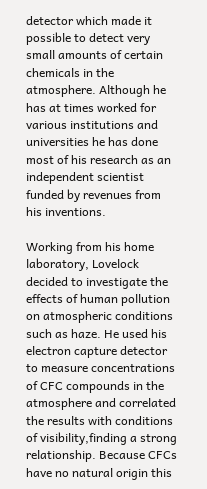detector which made it possible to detect very small amounts of certain chemicals in the atmosphere. Although he has at times worked for various institutions and universities he has done most of his research as an independent scientist funded by revenues from his inventions.

Working from his home laboratory, Lovelock decided to investigate the effects of human pollution on atmospheric conditions such as haze. He used his electron capture detector to measure concentrations of CFC compounds in the atmosphere and correlated the results with conditions of visibility,finding a strong relationship. Because CFCs have no natural origin this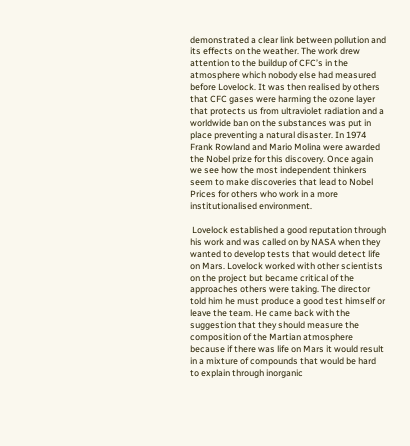demonstrated a clear link between pollution and its effects on the weather. The work drew attention to the buildup of CFC’s in the atmosphere which nobody else had measured before Lovelock. It was then realised by others that CFC gases were harming the ozone layer that protects us from ultraviolet radiation and a worldwide ban on the substances was put in place preventing a natural disaster. In 1974 Frank Rowland and Mario Molina were awarded the Nobel prize for this discovery. Once again we see how the most independent thinkers seem to make discoveries that lead to Nobel Prices for others who work in a more institutionalised environment.

 Lovelock established a good reputation through his work and was called on by NASA when they wanted to develop tests that would detect life on Mars. Lovelock worked with other scientists on the project but became critical of the approaches others were taking. The director told him he must produce a good test himself or leave the team. He came back with the suggestion that they should measure the composition of the Martian atmosphere because if there was life on Mars it would result in a mixture of compounds that would be hard to explain through inorganic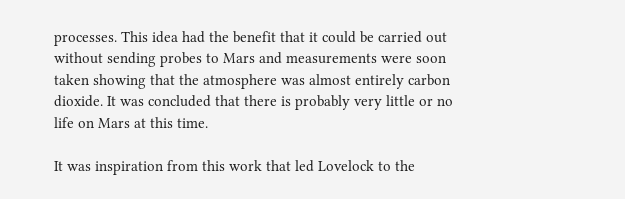processes. This idea had the benefit that it could be carried out without sending probes to Mars and measurements were soon taken showing that the atmosphere was almost entirely carbon dioxide. It was concluded that there is probably very little or no life on Mars at this time.

It was inspiration from this work that led Lovelock to the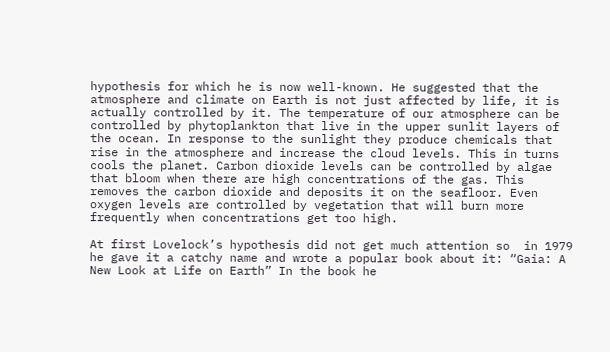hypothesis for which he is now well-known. He suggested that the atmosphere and climate on Earth is not just affected by life, it is actually controlled by it. The temperature of our atmosphere can be controlled by phytoplankton that live in the upper sunlit layers of the ocean. In response to the sunlight they produce chemicals that rise in the atmosphere and increase the cloud levels. This in turns cools the planet. Carbon dioxide levels can be controlled by algae that bloom when there are high concentrations of the gas. This removes the carbon dioxide and deposits it on the seafloor. Even oxygen levels are controlled by vegetation that will burn more frequently when concentrations get too high.

At first Lovelock’s hypothesis did not get much attention so  in 1979 he gave it a catchy name and wrote a popular book about it: “Gaia: A New Look at Life on Earth” In the book he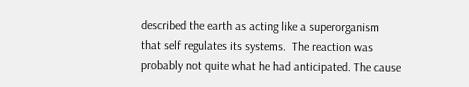described the earth as acting like a superorganism that self regulates its systems.  The reaction was probably not quite what he had anticipated. The cause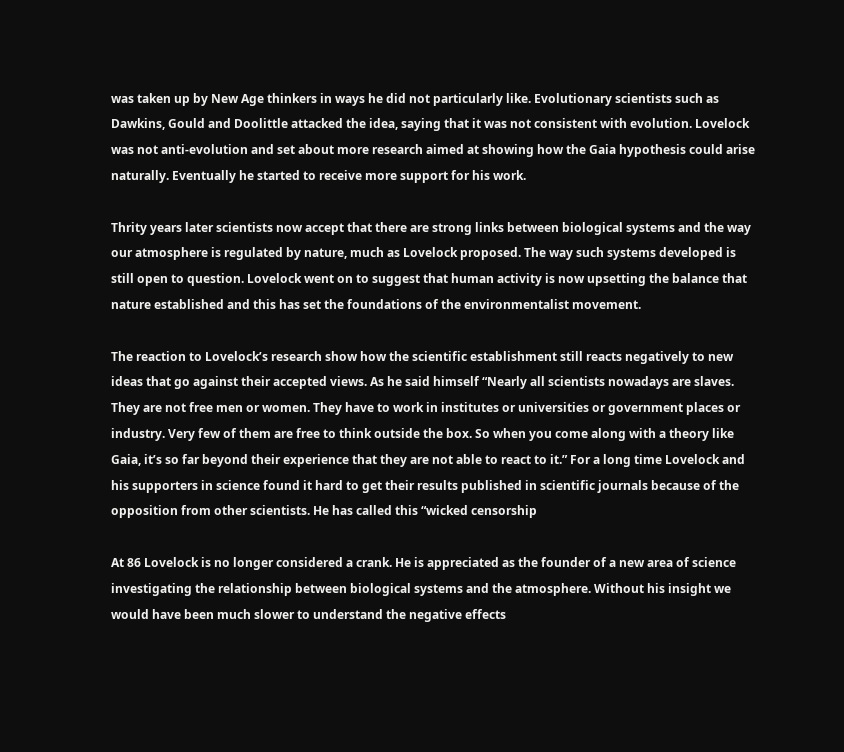was taken up by New Age thinkers in ways he did not particularly like. Evolutionary scientists such as Dawkins, Gould and Doolittle attacked the idea, saying that it was not consistent with evolution. Lovelock was not anti-evolution and set about more research aimed at showing how the Gaia hypothesis could arise naturally. Eventually he started to receive more support for his work.

Thrity years later scientists now accept that there are strong links between biological systems and the way our atmosphere is regulated by nature, much as Lovelock proposed. The way such systems developed is still open to question. Lovelock went on to suggest that human activity is now upsetting the balance that nature established and this has set the foundations of the environmentalist movement.

The reaction to Lovelock’s research show how the scientific establishment still reacts negatively to new ideas that go against their accepted views. As he said himself “Nearly all scientists nowadays are slaves. They are not free men or women. They have to work in institutes or universities or government places or industry. Very few of them are free to think outside the box. So when you come along with a theory like Gaia, it’s so far beyond their experience that they are not able to react to it.” For a long time Lovelock and his supporters in science found it hard to get their results published in scientific journals because of the opposition from other scientists. He has called this “wicked censorship

At 86 Lovelock is no longer considered a crank. He is appreciated as the founder of a new area of science investigating the relationship between biological systems and the atmosphere. Without his insight we would have been much slower to understand the negative effects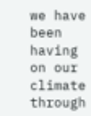we have been having on our climate through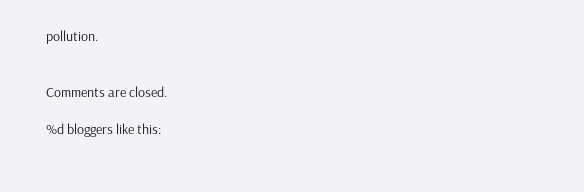pollution.


Comments are closed.

%d bloggers like this: